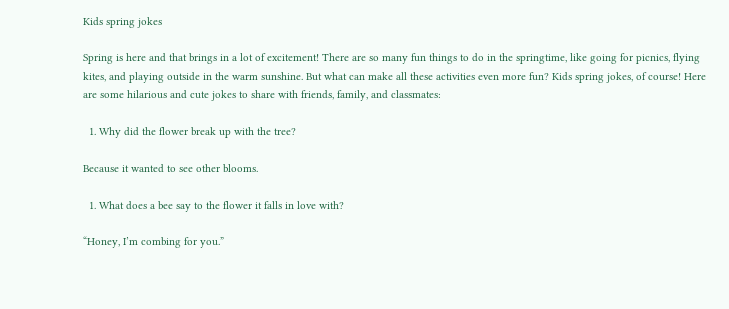Kids spring jokes

Spring is here and that brings in a lot of excitement! There are so many fun things to do in the springtime, like going for picnics, flying kites, and playing outside in the warm sunshine. But what can make all these activities even more fun? Kids spring jokes, of course! Here are some hilarious and cute jokes to share with friends, family, and classmates:

  1. Why did the flower break up with the tree?

Because it wanted to see other blooms.

  1. What does a bee say to the flower it falls in love with?

“Honey, I’m combing for you.”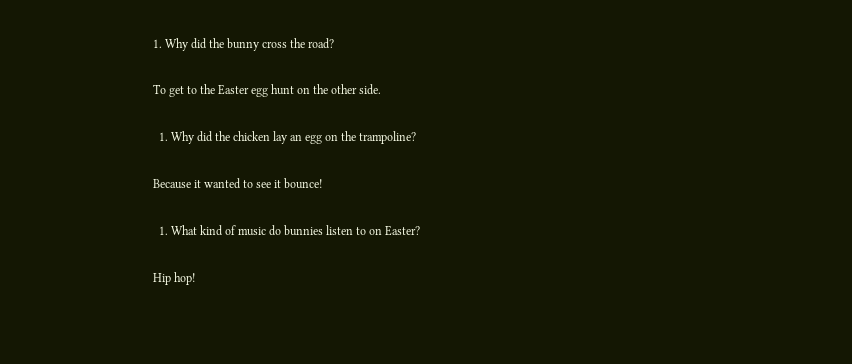1. Why did the bunny cross the road?

To get to the Easter egg hunt on the other side.

  1. Why did the chicken lay an egg on the trampoline?

Because it wanted to see it bounce!

  1. What kind of music do bunnies listen to on Easter?

Hip hop!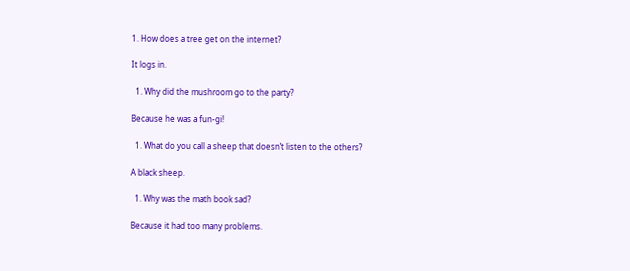1. How does a tree get on the internet?

It logs in.

  1. Why did the mushroom go to the party?

Because he was a fun-gi!

  1. What do you call a sheep that doesn’t listen to the others?

A black sheep.

  1. Why was the math book sad?

Because it had too many problems.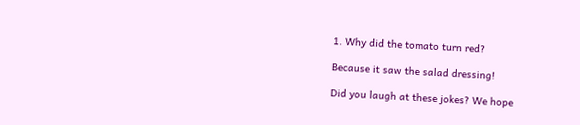1. Why did the tomato turn red?

Because it saw the salad dressing!

Did you laugh at these jokes? We hope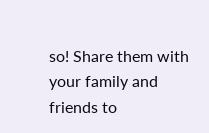so! Share them with your family and friends to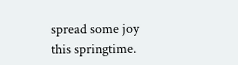spread some joy this springtime.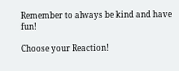Remember to always be kind and have fun!

Choose your Reaction!